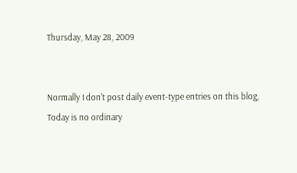Thursday, May 28, 2009


Normally I don't post daily event-type entries on this blog,
Today is no ordinary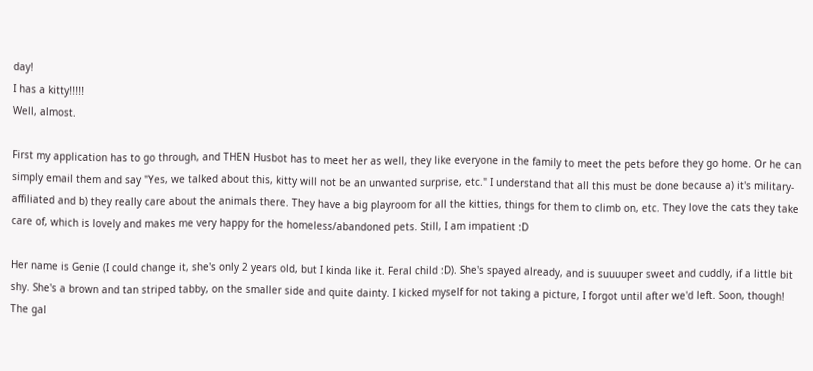day!
I has a kitty!!!!!
Well, almost.

First my application has to go through, and THEN Husbot has to meet her as well, they like everyone in the family to meet the pets before they go home. Or he can simply email them and say "Yes, we talked about this, kitty will not be an unwanted surprise, etc." I understand that all this must be done because a) it's military-affiliated and b) they really care about the animals there. They have a big playroom for all the kitties, things for them to climb on, etc. They love the cats they take care of, which is lovely and makes me very happy for the homeless/abandoned pets. Still, I am impatient :D

Her name is Genie (I could change it, she's only 2 years old, but I kinda like it. Feral child :D). She's spayed already, and is suuuuper sweet and cuddly, if a little bit shy. She's a brown and tan striped tabby, on the smaller side and quite dainty. I kicked myself for not taking a picture, I forgot until after we'd left. Soon, though! The gal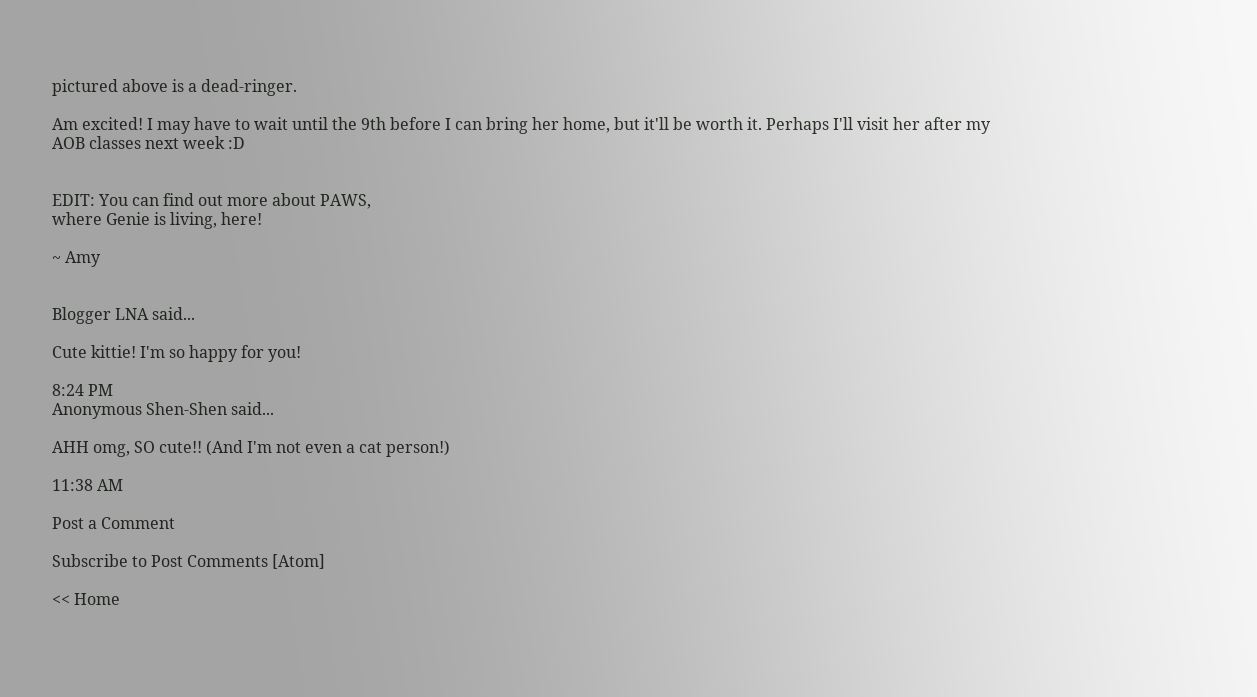pictured above is a dead-ringer.

Am excited! I may have to wait until the 9th before I can bring her home, but it'll be worth it. Perhaps I'll visit her after my AOB classes next week :D


EDIT: You can find out more about PAWS,
where Genie is living, here!

~ Amy


Blogger LNA said...

Cute kittie! I'm so happy for you!

8:24 PM
Anonymous Shen-Shen said...

AHH omg, SO cute!! (And I'm not even a cat person!)

11:38 AM

Post a Comment

Subscribe to Post Comments [Atom]

<< Home